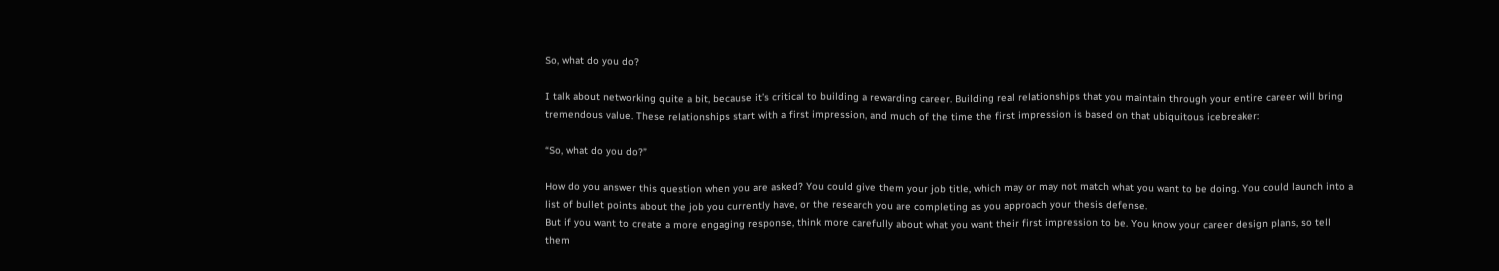So, what do you do?

I talk about networking quite a bit, because it’s critical to building a rewarding career. Building real relationships that you maintain through your entire career will bring tremendous value. These relationships start with a first impression, and much of the time the first impression is based on that ubiquitous icebreaker:

“So, what do you do?”

How do you answer this question when you are asked? You could give them your job title, which may or may not match what you want to be doing. You could launch into a list of bullet points about the job you currently have, or the research you are completing as you approach your thesis defense.
But if you want to create a more engaging response, think more carefully about what you want their first impression to be. You know your career design plans, so tell them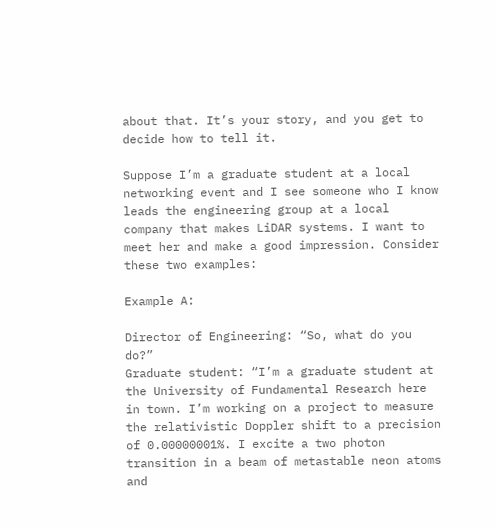about that. It’s your story, and you get to decide how to tell it.

Suppose I’m a graduate student at a local networking event and I see someone who I know leads the engineering group at a local company that makes LiDAR systems. I want to meet her and make a good impression. Consider these two examples:

Example A:

Director of Engineering: “So, what do you do?”
Graduate student: “I’m a graduate student at the University of Fundamental Research here in town. I’m working on a project to measure the relativistic Doppler shift to a precision of 0.00000001%. I excite a two photon transition in a beam of metastable neon atoms and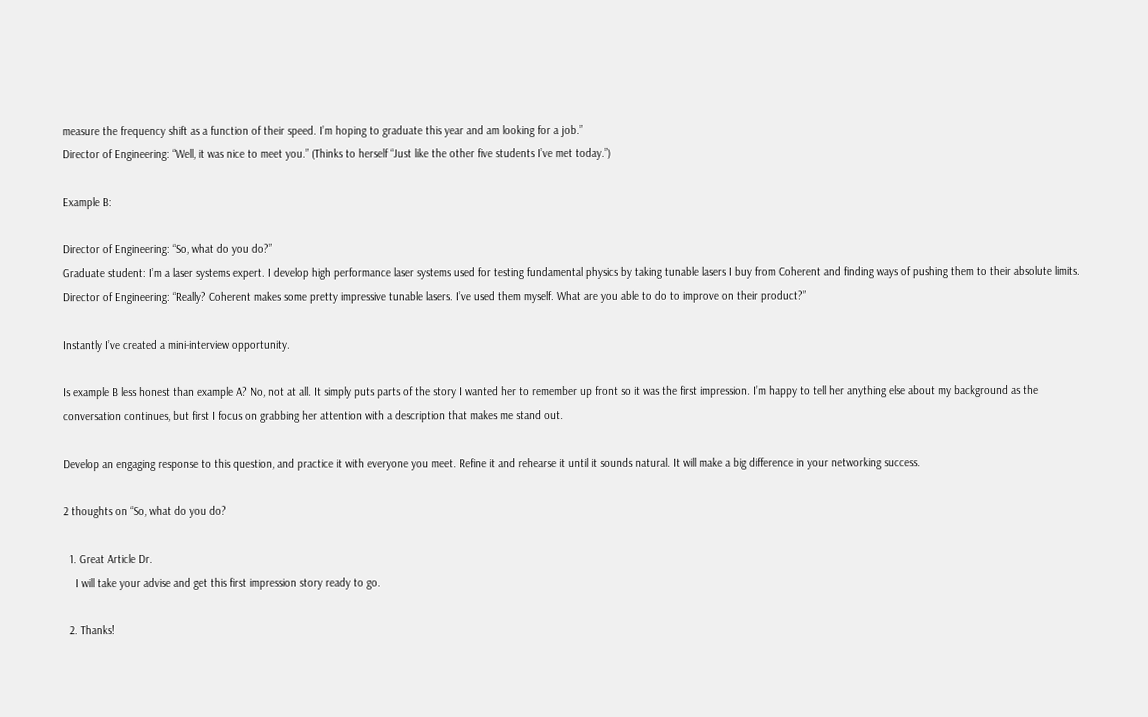measure the frequency shift as a function of their speed. I’m hoping to graduate this year and am looking for a job.”
Director of Engineering: “Well, it was nice to meet you.” (Thinks to herself “Just like the other five students I’ve met today.”)

Example B:

Director of Engineering: “So, what do you do?”
Graduate student: I’m a laser systems expert. I develop high performance laser systems used for testing fundamental physics by taking tunable lasers I buy from Coherent and finding ways of pushing them to their absolute limits.
Director of Engineering: “Really? Coherent makes some pretty impressive tunable lasers. I’ve used them myself. What are you able to do to improve on their product?”

Instantly I’ve created a mini-interview opportunity.

Is example B less honest than example A? No, not at all. It simply puts parts of the story I wanted her to remember up front so it was the first impression. I’m happy to tell her anything else about my background as the conversation continues, but first I focus on grabbing her attention with a description that makes me stand out.

Develop an engaging response to this question, and practice it with everyone you meet. Refine it and rehearse it until it sounds natural. It will make a big difference in your networking success.

2 thoughts on “So, what do you do?

  1. Great Article Dr.
    I will take your advise and get this first impression story ready to go.

  2. Thanks!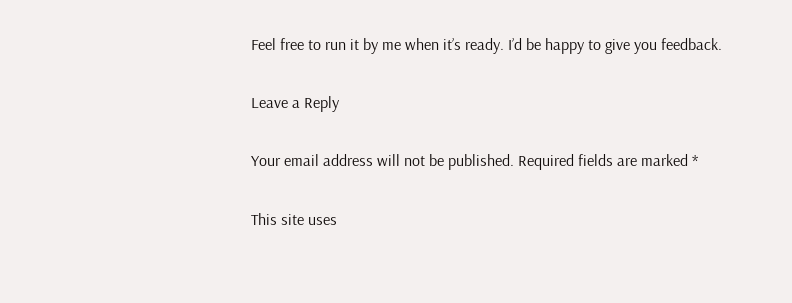Feel free to run it by me when it’s ready. I’d be happy to give you feedback.

Leave a Reply

Your email address will not be published. Required fields are marked *

This site uses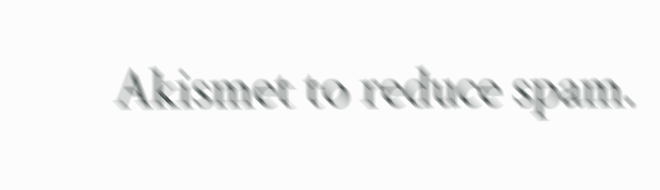Akismet to reduce spam.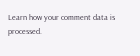Learn how your comment data is processed.